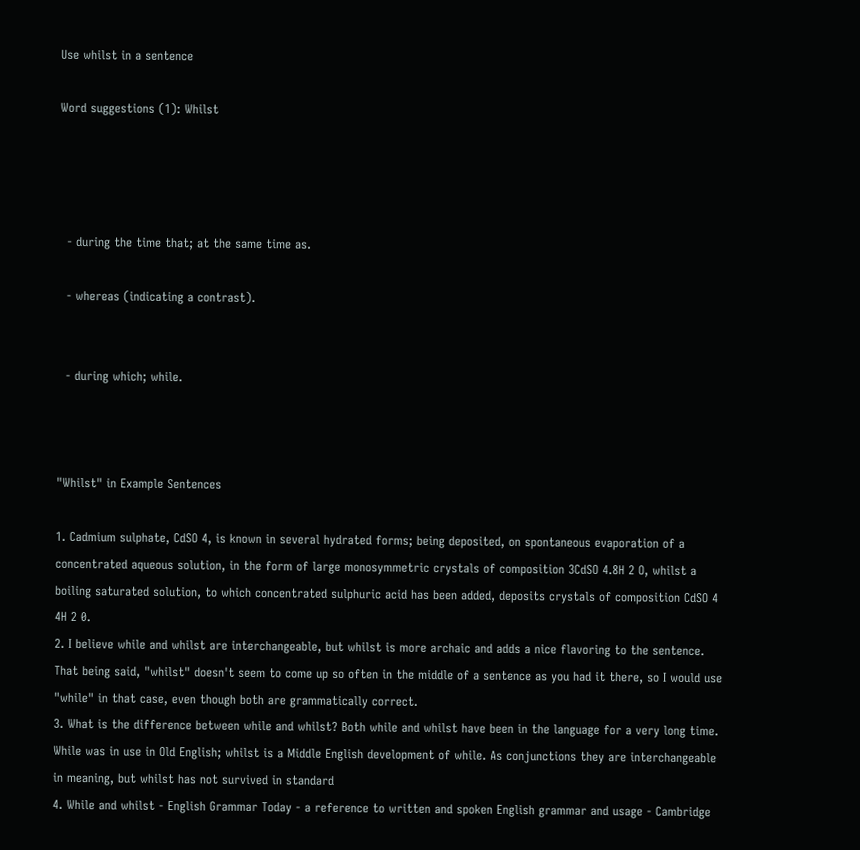Use whilst in a sentence

Word suggestions (1): Whilst




  - during the time that; at the same time as.

  - whereas (indicating a contrast).


  - during which; while.



"Whilst" in Example Sentences

1. Cadmium sulphate, CdSO 4, is known in several hydrated forms; being deposited, on spontaneous evaporation of a concentrated aqueous solution, in the form of large monosymmetric crystals of composition 3CdSO 4.8H 2 O, whilst a boiling saturated solution, to which concentrated sulphuric acid has been added, deposits crystals of composition CdSO 4 4H 2 0.
2. I believe while and whilst are interchangeable, but whilst is more archaic and adds a nice flavoring to the sentence. That being said, "whilst" doesn't seem to come up so often in the middle of a sentence as you had it there, so I would use "while" in that case, even though both are grammatically correct.
3. What is the difference between while and whilst? Both while and whilst have been in the language for a very long time. While was in use in Old English; whilst is a Middle English development of while. As conjunctions they are interchangeable in meaning, but whilst has not survived in standard
4. While and whilst - English Grammar Today - a reference to written and spoken English grammar and usage - Cambridge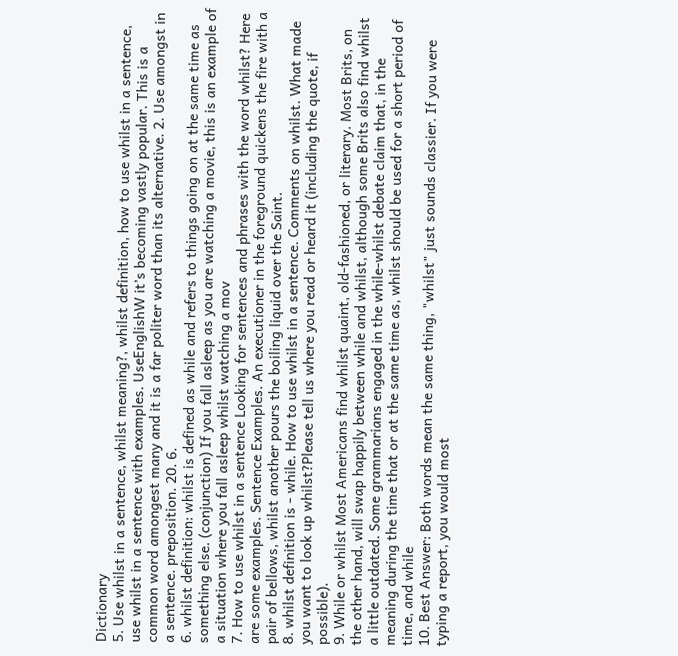Dictionary
5. Use whilst in a sentence, whilst meaning?, whilst definition, how to use whilst in a sentence, use whilst in a sentence with examples. UseEnglishW it’s becoming vastly popular. This is a common word amongest many and it is a far politer word than its alternative. 2. Use amongst in a sentence. preposition. 20. 6.
6. whilst definition: whilst is defined as while and refers to things going on at the same time as something else. (conjunction) If you fall asleep as you are watching a movie, this is an example of a situation where you fall asleep whilst watching a mov
7. How to use whilst in a sentence Looking for sentences and phrases with the word whilst? Here are some examples. Sentence Examples. An executioner in the foreground quickens the fire with a pair of bellows, whilst another pours the boiling liquid over the Saint.
8. whilst definition is - while. How to use whilst in a sentence. Comments on whilst. What made you want to look up whilst?Please tell us where you read or heard it (including the quote, if possible).
9. While or whilst Most Americans find whilst quaint, old-fashioned, or literary. Most Brits, on the other hand, will swap happily between while and whilst, although some Brits also find whilst a little outdated. Some grammarians engaged in the while-whilst debate claim that, in the meaning during the time that or at the same time as, whilst should be used for a short period of time, and while
10. Best Answer: Both words mean the same thing, "whilst" just sounds classier. If you were typing a report, you would most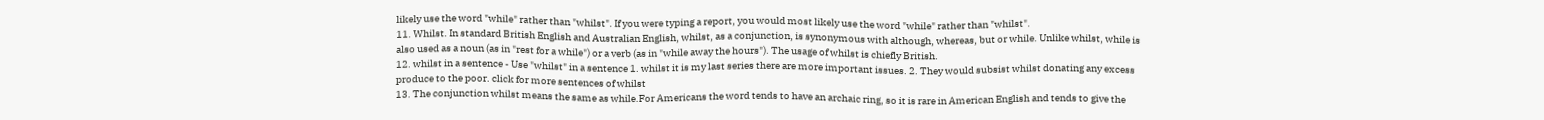likely use the word "while" rather than "whilst". If you were typing a report, you would most likely use the word "while" rather than "whilst".
11. Whilst. In standard British English and Australian English, whilst, as a conjunction, is synonymous with although, whereas, but or while. Unlike whilst, while is also used as a noun (as in "rest for a while") or a verb (as in "while away the hours"). The usage of whilst is chiefly British.
12. whilst in a sentence - Use "whilst" in a sentence 1. whilst it is my last series there are more important issues. 2. They would subsist whilst donating any excess produce to the poor. click for more sentences of whilst
13. The conjunction whilst means the same as while.For Americans the word tends to have an archaic ring, so it is rare in American English and tends to give the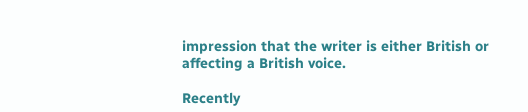impression that the writer is either British or affecting a British voice.

Recently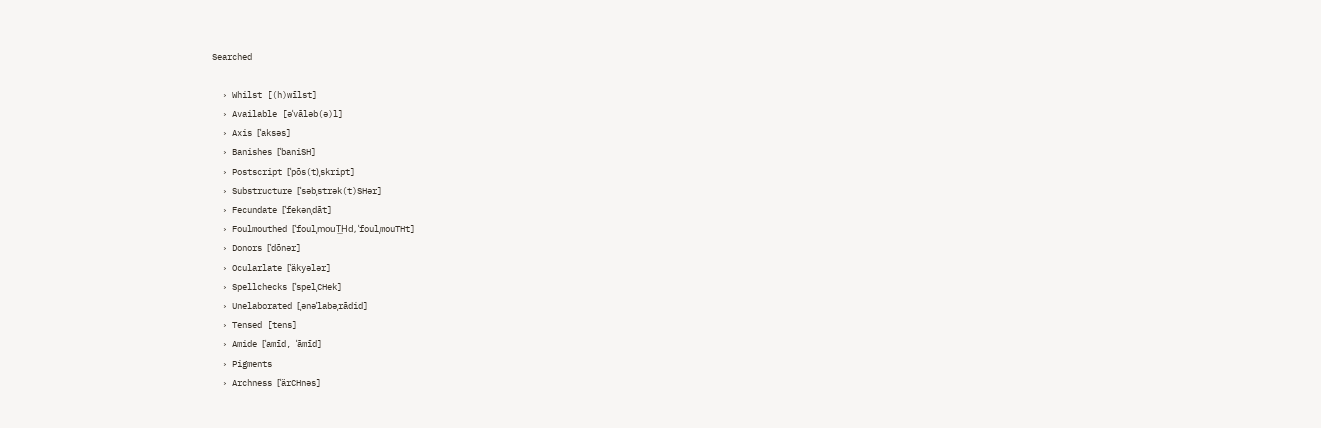Searched

  › Whilst [(h)wīlst]
  › Available [əˈvāləb(ə)l]
  › Axis [ˈaksəs]
  › Banishes [ˈbaniSH]
  › Postscript [ˈpōs(t)ˌskript]
  › Substructure [ˈsəbˌstrək(t)SHər]
  › Fecundate [ˈfekənˌdāt]
  › Foulmouthed [ˈfoulˌmouT͟Hd, ˈfoulˌmouTHt]
  › Donors [ˈdōnər]
  › Ocularlate [ˈäkyələr]
  › Spellchecks [ˈspelˌCHek]
  › Unelaborated [ˌənəˈlabəˌrādid]
  › Tensed [tens]
  › Amide [ˈamīd, ˈāmīd]
  › Pigments
  › Archness [ˈärCHnəs]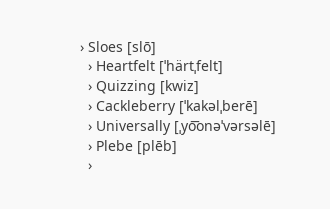› Sloes [slō]
  › Heartfelt [ˈhärtˌfelt]
  › Quizzing [kwiz]
  › Cackleberry [ˈkakəlˌberē]
  › Universally [ˌyo͞onəˈvərsəlē]
  › Plebe [plēb]
  ›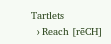Tartlets
  › Reach [rēCH]